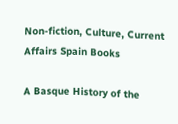Non-fiction, Culture, Current Affairs Spain Books

A Basque History of the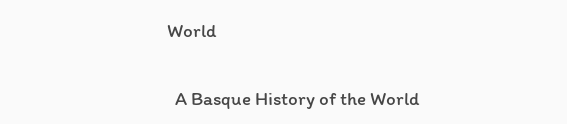World

  A Basque History of the World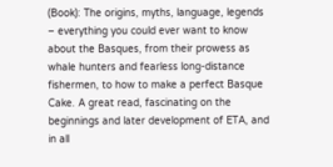(Book): The origins, myths, language, legends – everything you could ever want to know about the Basques, from their prowess as whale hunters and fearless long-distance fishermen, to how to make a perfect Basque Cake. A great read, fascinating on the beginnings and later development of ETA, and in all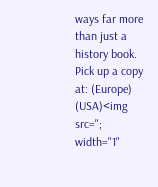ways far more than just a history book.
Pick up a copy at: (Europe) (USA)<img src="; width="1"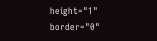height="1" border="0"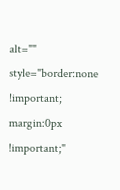alt="" style="border:none !important; margin:0px !important;"